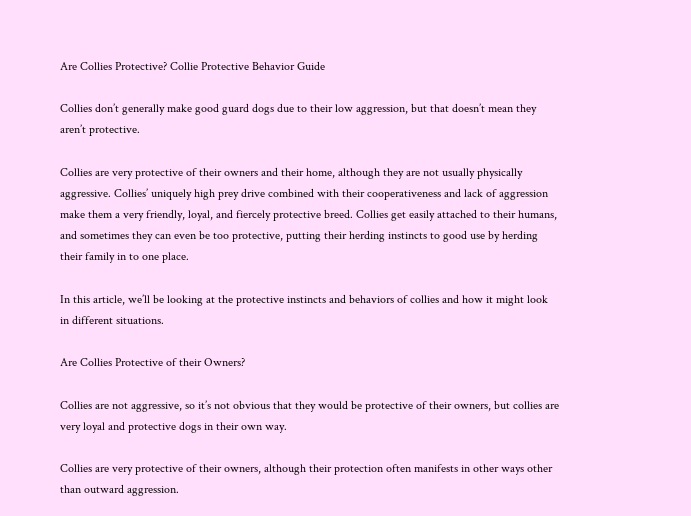Are Collies Protective? Collie Protective Behavior Guide

Collies don’t generally make good guard dogs due to their low aggression, but that doesn’t mean they aren’t protective.

Collies are very protective of their owners and their home, although they are not usually physically aggressive. Collies’ uniquely high prey drive combined with their cooperativeness and lack of aggression make them a very friendly, loyal, and fiercely protective breed. Collies get easily attached to their humans, and sometimes they can even be too protective, putting their herding instincts to good use by herding their family in to one place.

In this article, we’ll be looking at the protective instincts and behaviors of collies and how it might look in different situations.

Are Collies Protective of their Owners?

Collies are not aggressive, so it’s not obvious that they would be protective of their owners, but collies are very loyal and protective dogs in their own way.

Collies are very protective of their owners, although their protection often manifests in other ways other than outward aggression.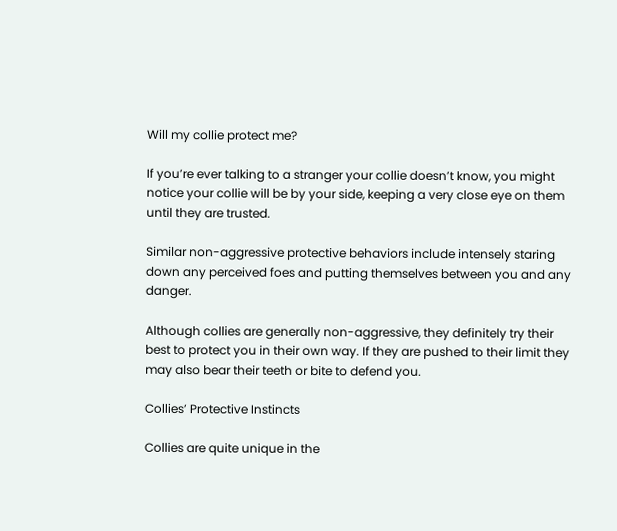Will my collie protect me?

If you’re ever talking to a stranger your collie doesn’t know, you might notice your collie will be by your side, keeping a very close eye on them until they are trusted.

Similar non-aggressive protective behaviors include intensely staring down any perceived foes and putting themselves between you and any danger.

Although collies are generally non-aggressive, they definitely try their best to protect you in their own way. If they are pushed to their limit they may also bear their teeth or bite to defend you.

Collies’ Protective Instincts

Collies are quite unique in the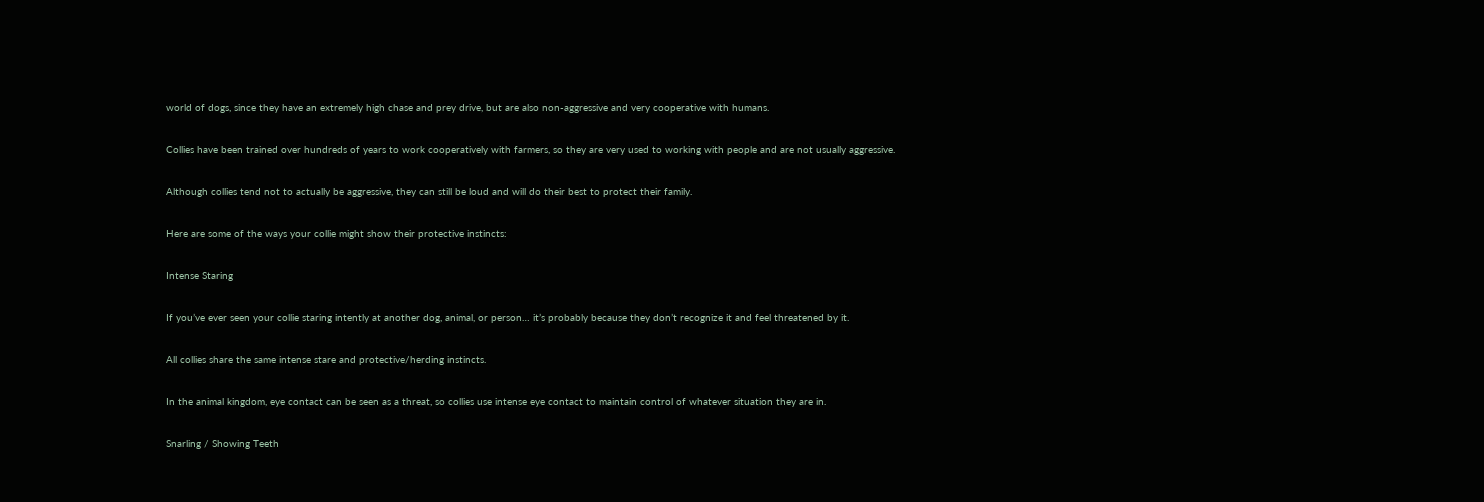world of dogs, since they have an extremely high chase and prey drive, but are also non-aggressive and very cooperative with humans.

Collies have been trained over hundreds of years to work cooperatively with farmers, so they are very used to working with people and are not usually aggressive.

Although collies tend not to actually be aggressive, they can still be loud and will do their best to protect their family.

Here are some of the ways your collie might show their protective instincts:

Intense Staring

If you’ve ever seen your collie staring intently at another dog, animal, or person… it’s probably because they don’t recognize it and feel threatened by it.

All collies share the same intense stare and protective/herding instincts.

In the animal kingdom, eye contact can be seen as a threat, so collies use intense eye contact to maintain control of whatever situation they are in.

Snarling / Showing Teeth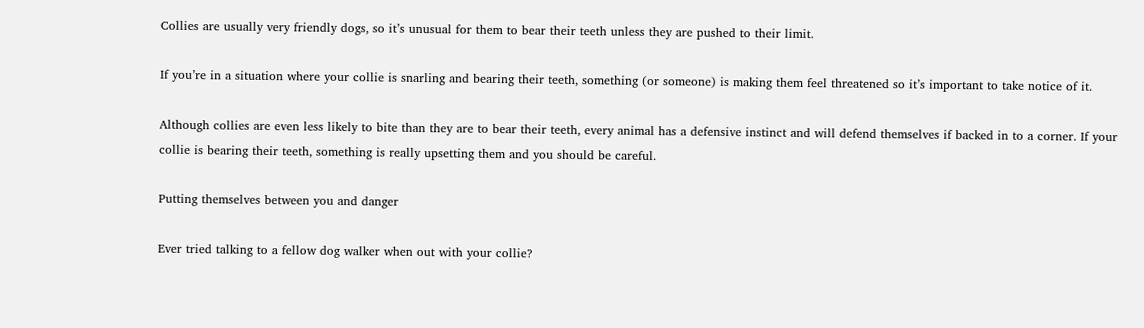Collies are usually very friendly dogs, so it’s unusual for them to bear their teeth unless they are pushed to their limit.

If you’re in a situation where your collie is snarling and bearing their teeth, something (or someone) is making them feel threatened so it’s important to take notice of it.

Although collies are even less likely to bite than they are to bear their teeth, every animal has a defensive instinct and will defend themselves if backed in to a corner. If your collie is bearing their teeth, something is really upsetting them and you should be careful.

Putting themselves between you and danger

Ever tried talking to a fellow dog walker when out with your collie?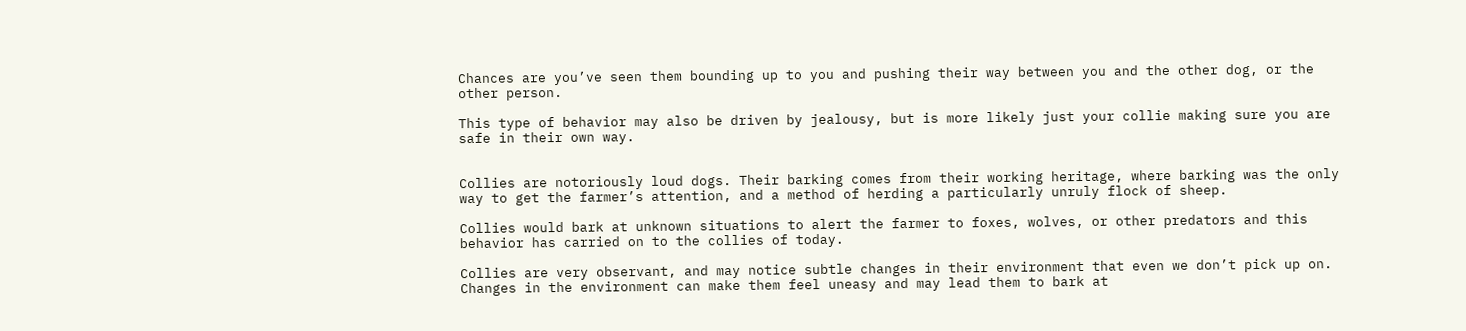Chances are you’ve seen them bounding up to you and pushing their way between you and the other dog, or the other person.

This type of behavior may also be driven by jealousy, but is more likely just your collie making sure you are safe in their own way.


Collies are notoriously loud dogs. Their barking comes from their working heritage, where barking was the only way to get the farmer’s attention, and a method of herding a particularly unruly flock of sheep.

Collies would bark at unknown situations to alert the farmer to foxes, wolves, or other predators and this behavior has carried on to the collies of today.

Collies are very observant, and may notice subtle changes in their environment that even we don’t pick up on. Changes in the environment can make them feel uneasy and may lead them to bark at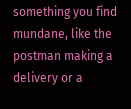something you find mundane, like the postman making a delivery or a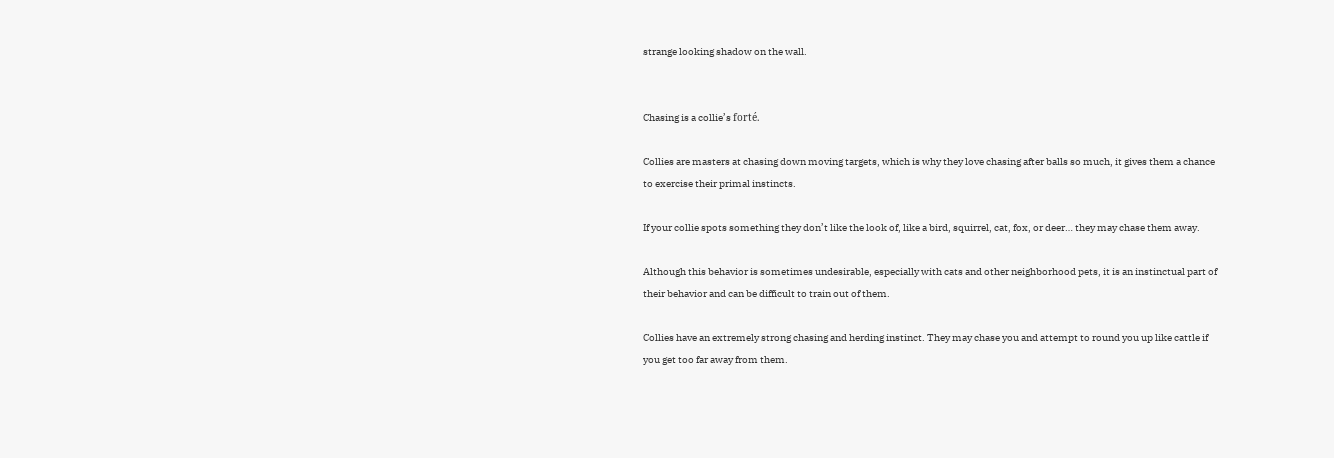strange looking shadow on the wall.


Chasing is a collie’s forté.

Collies are masters at chasing down moving targets, which is why they love chasing after balls so much, it gives them a chance to exercise their primal instincts.

If your collie spots something they don’t like the look of, like a bird, squirrel, cat, fox, or deer… they may chase them away.

Although this behavior is sometimes undesirable, especially with cats and other neighborhood pets, it is an instinctual part of their behavior and can be difficult to train out of them.

Collies have an extremely strong chasing and herding instinct. They may chase you and attempt to round you up like cattle if you get too far away from them.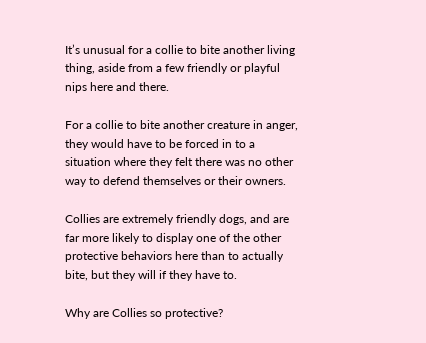It’s unusual for a collie to bite another living thing, aside from a few friendly or playful nips here and there.

For a collie to bite another creature in anger, they would have to be forced in to a situation where they felt there was no other way to defend themselves or their owners.

Collies are extremely friendly dogs, and are far more likely to display one of the other protective behaviors here than to actually bite, but they will if they have to.

Why are Collies so protective?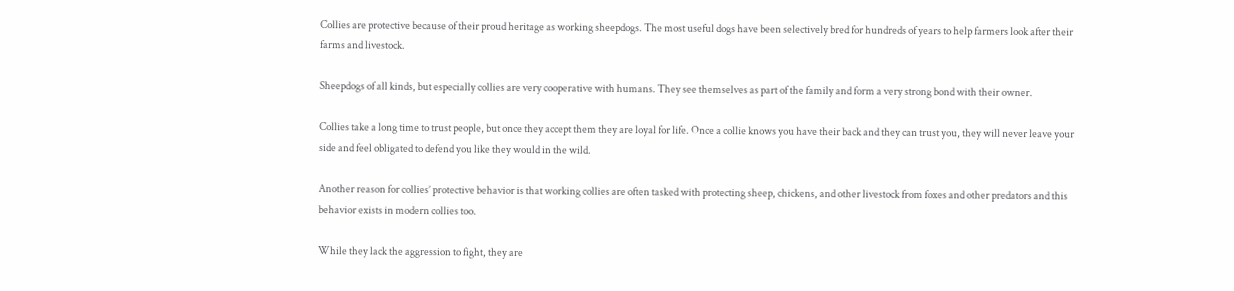Collies are protective because of their proud heritage as working sheepdogs. The most useful dogs have been selectively bred for hundreds of years to help farmers look after their farms and livestock.

Sheepdogs of all kinds, but especially collies are very cooperative with humans. They see themselves as part of the family and form a very strong bond with their owner.

Collies take a long time to trust people, but once they accept them they are loyal for life. Once a collie knows you have their back and they can trust you, they will never leave your side and feel obligated to defend you like they would in the wild.

Another reason for collies’ protective behavior is that working collies are often tasked with protecting sheep, chickens, and other livestock from foxes and other predators and this behavior exists in modern collies too.

While they lack the aggression to fight, they are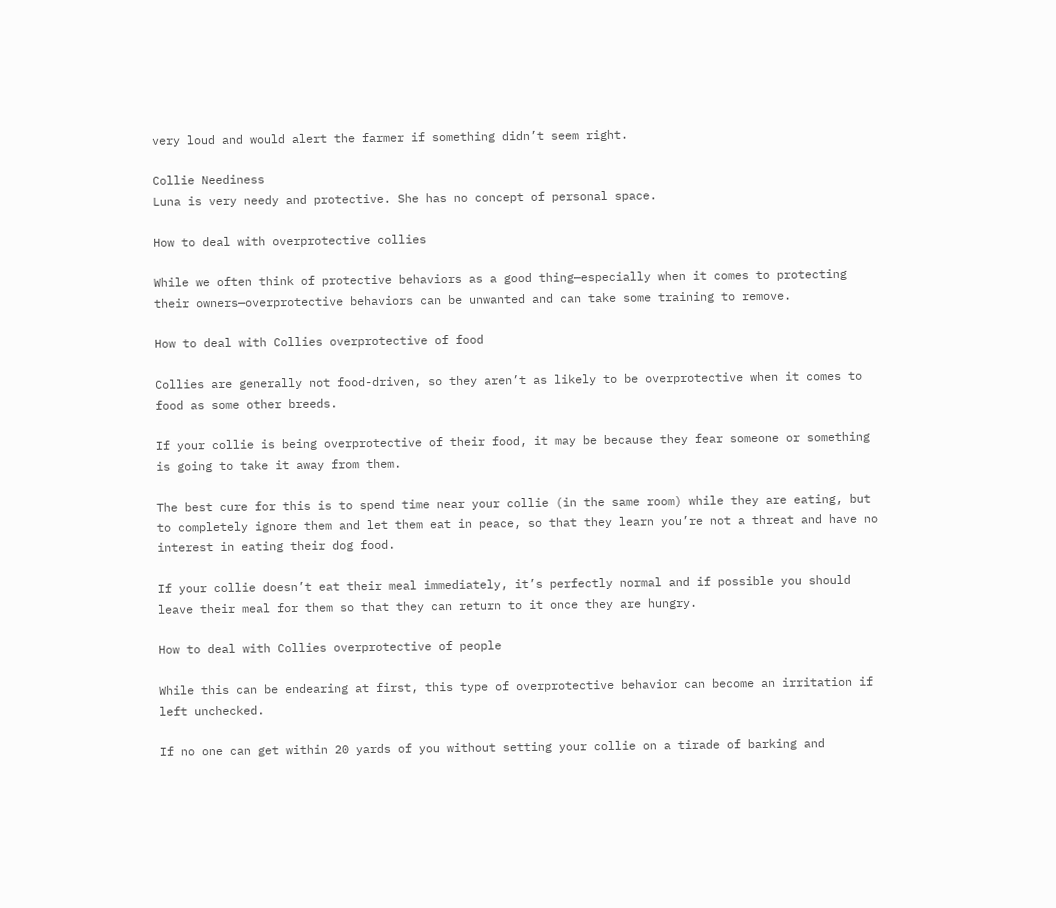very loud and would alert the farmer if something didn’t seem right.

Collie Neediness
Luna is very needy and protective. She has no concept of personal space.

How to deal with overprotective collies

While we often think of protective behaviors as a good thing—especially when it comes to protecting their owners—overprotective behaviors can be unwanted and can take some training to remove.

How to deal with Collies overprotective of food

Collies are generally not food-driven, so they aren’t as likely to be overprotective when it comes to food as some other breeds.

If your collie is being overprotective of their food, it may be because they fear someone or something is going to take it away from them.

The best cure for this is to spend time near your collie (in the same room) while they are eating, but to completely ignore them and let them eat in peace, so that they learn you’re not a threat and have no interest in eating their dog food.

If your collie doesn’t eat their meal immediately, it’s perfectly normal and if possible you should leave their meal for them so that they can return to it once they are hungry.

How to deal with Collies overprotective of people

While this can be endearing at first, this type of overprotective behavior can become an irritation if left unchecked.

If no one can get within 20 yards of you without setting your collie on a tirade of barking and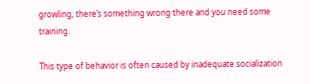growling, there’s something wrong there and you need some training.

This type of behavior is often caused by inadequate socialization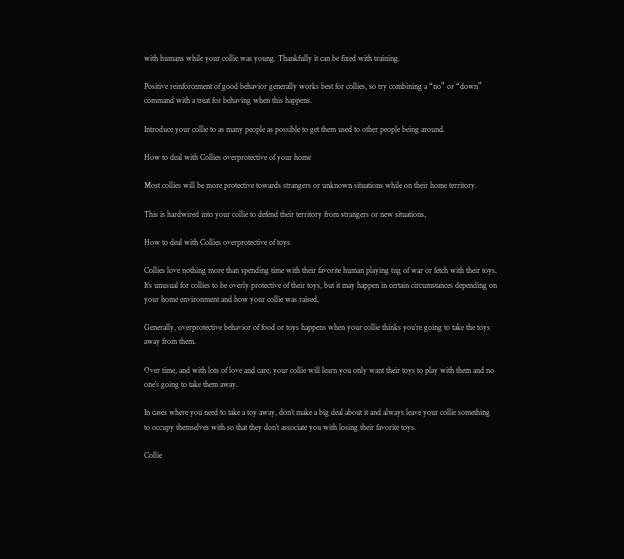with humans while your collie was young. Thankfully it can be fixed with training.

Positive reinforcement of good behavior generally works best for collies, so try combining a “no” or “down” command with a treat for behaving when this happens.

Introduce your collie to as many people as possible to get them used to other people being around.

How to deal with Collies overprotective of your home

Most collies will be more protective towards strangers or unknown situations while on their home territory.

This is hardwired into your collie to defend their territory from strangers or new situations,

How to deal with Collies overprotective of toys

Collies love nothing more than spending time with their favorite human playing tug of war or fetch with their toys. It’s unusual for collies to be overly protective of their toys, but it may happen in certain circumstances depending on your home environment and how your collie was raised.

Generally, overprotective behavior of food or toys happens when your collie thinks you’re going to take the toys away from them.

Over time, and with lots of love and care, your collie will learn you only want their toys to play with them and no one’s going to take them away.

In cases where you need to take a toy away, don’t make a big deal about it and always leave your collie something to occupy themselves with so that they don’t associate you with losing their favorite toys.

Collie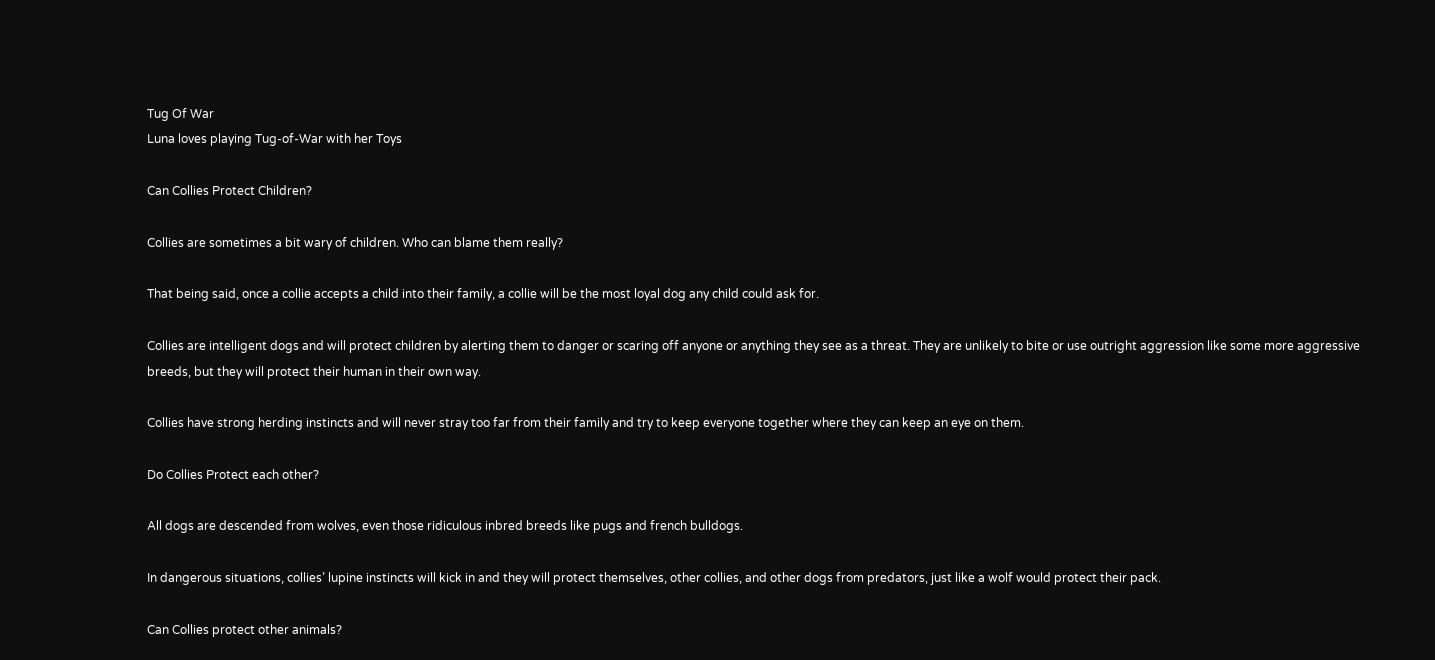Tug Of War
Luna loves playing Tug-of-War with her Toys

Can Collies Protect Children?

Collies are sometimes a bit wary of children. Who can blame them really?

That being said, once a collie accepts a child into their family, a collie will be the most loyal dog any child could ask for.

Collies are intelligent dogs and will protect children by alerting them to danger or scaring off anyone or anything they see as a threat. They are unlikely to bite or use outright aggression like some more aggressive breeds, but they will protect their human in their own way.

Collies have strong herding instincts and will never stray too far from their family and try to keep everyone together where they can keep an eye on them.

Do Collies Protect each other?

All dogs are descended from wolves, even those ridiculous inbred breeds like pugs and french bulldogs.

In dangerous situations, collies’ lupine instincts will kick in and they will protect themselves, other collies, and other dogs from predators, just like a wolf would protect their pack.

Can Collies protect other animals?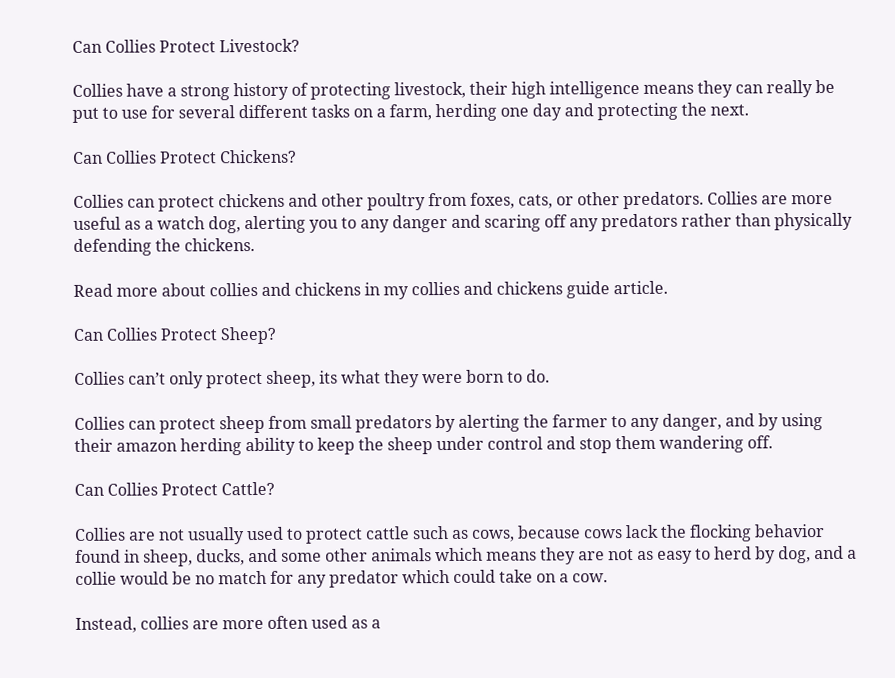Can Collies Protect Livestock?

Collies have a strong history of protecting livestock, their high intelligence means they can really be put to use for several different tasks on a farm, herding one day and protecting the next.

Can Collies Protect Chickens?

Collies can protect chickens and other poultry from foxes, cats, or other predators. Collies are more useful as a watch dog, alerting you to any danger and scaring off any predators rather than physically defending the chickens.

Read more about collies and chickens in my collies and chickens guide article.

Can Collies Protect Sheep?

Collies can’t only protect sheep, its what they were born to do.

Collies can protect sheep from small predators by alerting the farmer to any danger, and by using their amazon herding ability to keep the sheep under control and stop them wandering off.

Can Collies Protect Cattle?

Collies are not usually used to protect cattle such as cows, because cows lack the flocking behavior found in sheep, ducks, and some other animals which means they are not as easy to herd by dog, and a collie would be no match for any predator which could take on a cow.

Instead, collies are more often used as a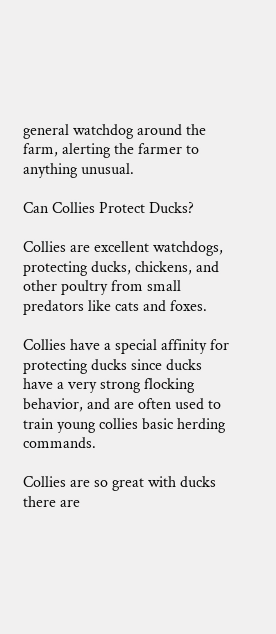general watchdog around the farm, alerting the farmer to anything unusual.

Can Collies Protect Ducks?

Collies are excellent watchdogs, protecting ducks, chickens, and other poultry from small predators like cats and foxes.

Collies have a special affinity for protecting ducks since ducks have a very strong flocking behavior, and are often used to train young collies basic herding commands.

Collies are so great with ducks there are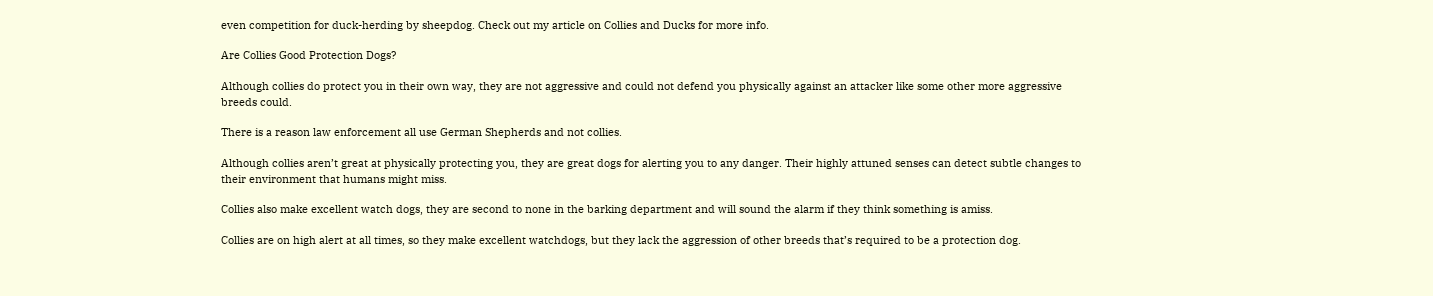even competition for duck-herding by sheepdog. Check out my article on Collies and Ducks for more info.

Are Collies Good Protection Dogs?

Although collies do protect you in their own way, they are not aggressive and could not defend you physically against an attacker like some other more aggressive breeds could.

There is a reason law enforcement all use German Shepherds and not collies.

Although collies aren’t great at physically protecting you, they are great dogs for alerting you to any danger. Their highly attuned senses can detect subtle changes to their environment that humans might miss.

Collies also make excellent watch dogs, they are second to none in the barking department and will sound the alarm if they think something is amiss.

Collies are on high alert at all times, so they make excellent watchdogs, but they lack the aggression of other breeds that’s required to be a protection dog.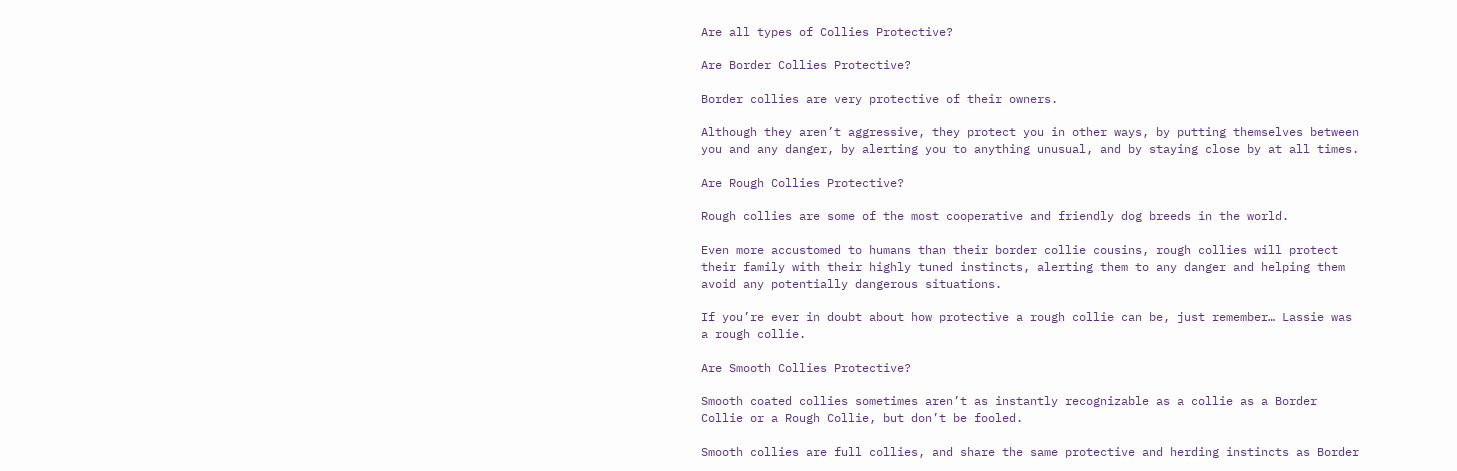Are all types of Collies Protective?

Are Border Collies Protective?

Border collies are very protective of their owners.

Although they aren’t aggressive, they protect you in other ways, by putting themselves between you and any danger, by alerting you to anything unusual, and by staying close by at all times.

Are Rough Collies Protective?

Rough collies are some of the most cooperative and friendly dog breeds in the world.

Even more accustomed to humans than their border collie cousins, rough collies will protect their family with their highly tuned instincts, alerting them to any danger and helping them avoid any potentially dangerous situations.

If you’re ever in doubt about how protective a rough collie can be, just remember… Lassie was a rough collie.

Are Smooth Collies Protective?

Smooth coated collies sometimes aren’t as instantly recognizable as a collie as a Border Collie or a Rough Collie, but don’t be fooled.

Smooth collies are full collies, and share the same protective and herding instincts as Border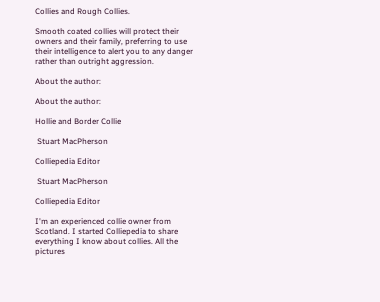Collies and Rough Collies.

Smooth coated collies will protect their owners and their family, preferring to use their intelligence to alert you to any danger rather than outright aggression.

About the author:

About the author:

Hollie and Border Collie

 Stuart MacPherson

Colliepedia Editor

 Stuart MacPherson

Colliepedia Editor

I'm an experienced collie owner from Scotland. I started Colliepedia to share everything I know about collies. All the pictures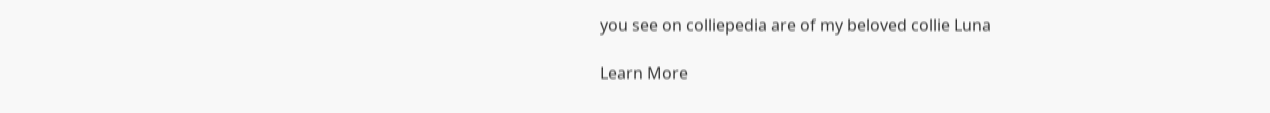you see on colliepedia are of my beloved collie Luna

Learn More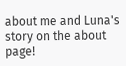about me and Luna's story on the about page!